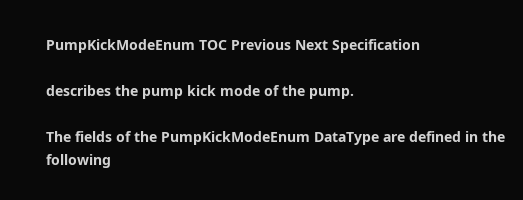PumpKickModeEnum TOC Previous Next Specification

describes the pump kick mode of the pump.

The fields of the PumpKickModeEnum DataType are defined in the following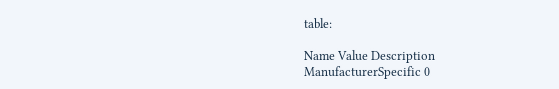table:

Name Value Description
ManufacturerSpecific 0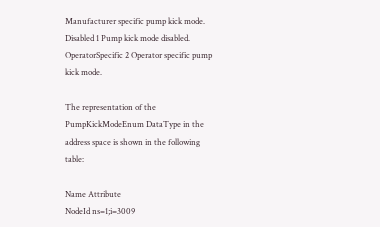Manufacturer specific pump kick mode.
Disabled 1 Pump kick mode disabled.
OperatorSpecific 2 Operator specific pump kick mode.

The representation of the PumpKickModeEnum DataType in the address space is shown in the following table:

Name Attribute
NodeId ns=1;i=3009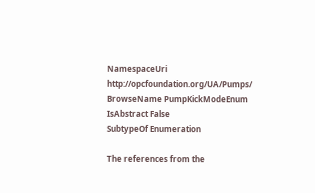NamespaceUri http://opcfoundation.org/UA/Pumps/
BrowseName PumpKickModeEnum
IsAbstract False
SubtypeOf Enumeration

The references from the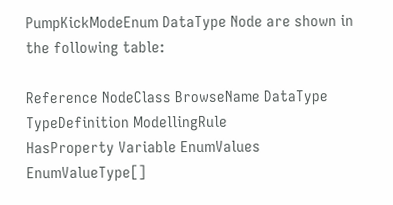PumpKickModeEnum DataType Node are shown in the following table:

Reference NodeClass BrowseName DataType TypeDefinition ModellingRule
HasProperty Variable EnumValues EnumValueType[]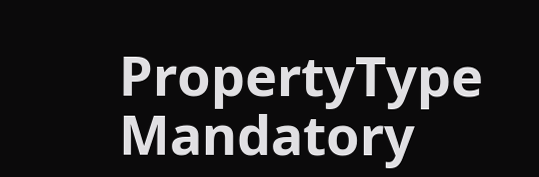PropertyType Mandatory